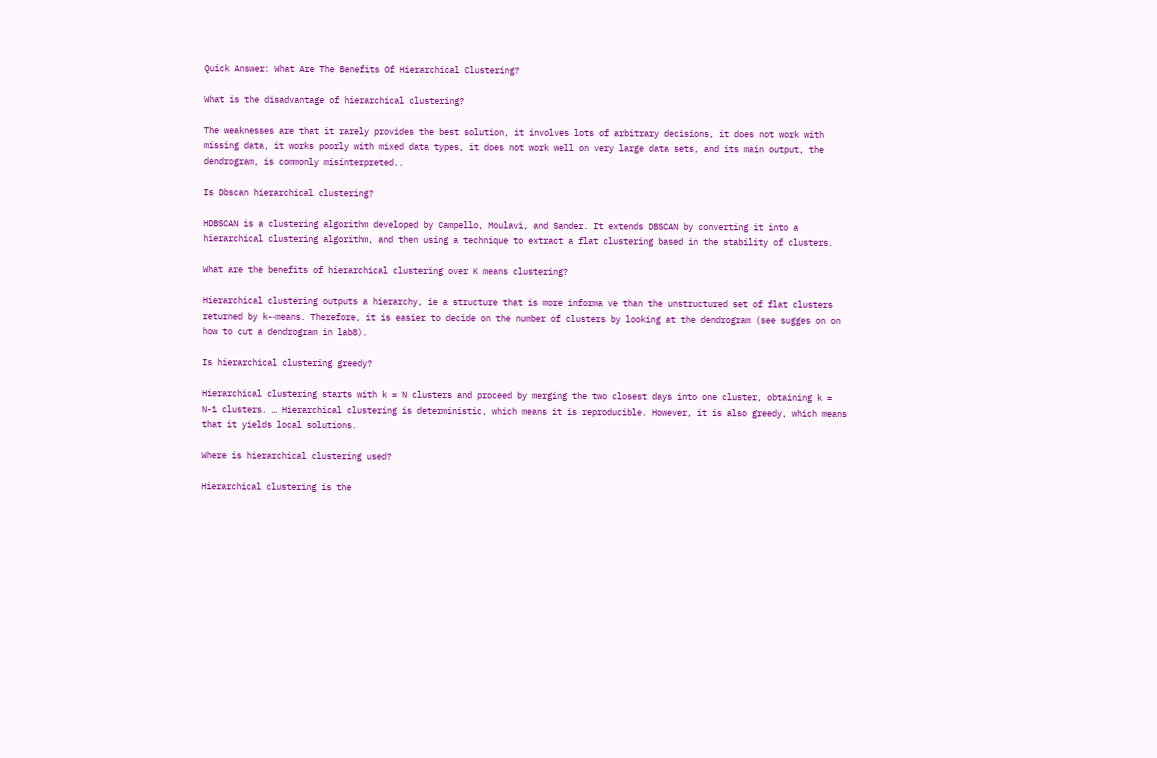Quick Answer: What Are The Benefits Of Hierarchical Clustering?

What is the disadvantage of hierarchical clustering?

The weaknesses are that it rarely provides the best solution, it involves lots of arbitrary decisions, it does not work with missing data, it works poorly with mixed data types, it does not work well on very large data sets, and its main output, the dendrogram, is commonly misinterpreted..

Is Dbscan hierarchical clustering?

HDBSCAN is a clustering algorithm developed by Campello, Moulavi, and Sander. It extends DBSCAN by converting it into a hierarchical clustering algorithm, and then using a technique to extract a flat clustering based in the stability of clusters.

What are the benefits of hierarchical clustering over K means clustering?

Hierarchical clustering outputs a hierarchy, ie a structure that is more informa ve than the unstructured set of flat clusters returned by k-‐means. Therefore, it is easier to decide on the number of clusters by looking at the dendrogram (see sugges on on how to cut a dendrogram in lab8).

Is hierarchical clustering greedy?

Hierarchical clustering starts with k = N clusters and proceed by merging the two closest days into one cluster, obtaining k = N-1 clusters. … Hierarchical clustering is deterministic, which means it is reproducible. However, it is also greedy, which means that it yields local solutions.

Where is hierarchical clustering used?

Hierarchical clustering is the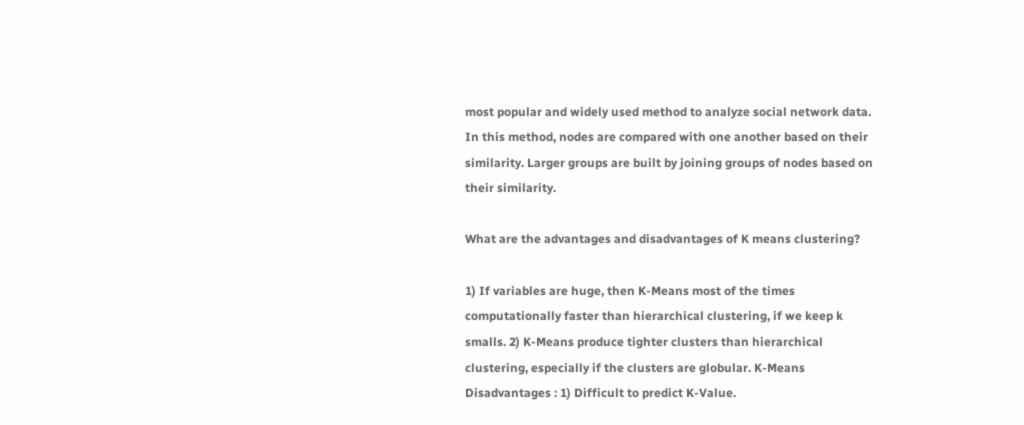most popular and widely used method to analyze social network data. In this method, nodes are compared with one another based on their similarity. Larger groups are built by joining groups of nodes based on their similarity.

What are the advantages and disadvantages of K means clustering?

1) If variables are huge, then K-Means most of the times computationally faster than hierarchical clustering, if we keep k smalls. 2) K-Means produce tighter clusters than hierarchical clustering, especially if the clusters are globular. K-Means Disadvantages : 1) Difficult to predict K-Value.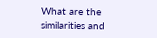What are the similarities and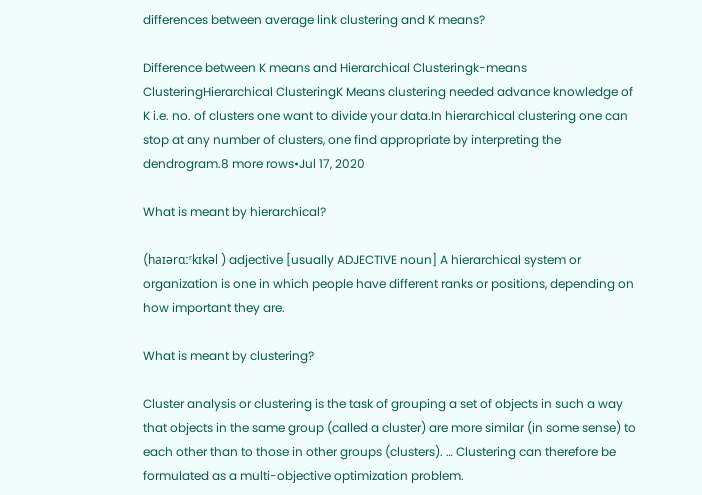differences between average link clustering and K means?

Difference between K means and Hierarchical Clusteringk-means ClusteringHierarchical ClusteringK Means clustering needed advance knowledge of K i.e. no. of clusters one want to divide your data.In hierarchical clustering one can stop at any number of clusters, one find appropriate by interpreting the dendrogram.8 more rows•Jul 17, 2020

What is meant by hierarchical?

(haɪərɑːʳkɪkəl ) adjective [usually ADJECTIVE noun] A hierarchical system or organization is one in which people have different ranks or positions, depending on how important they are.

What is meant by clustering?

Cluster analysis or clustering is the task of grouping a set of objects in such a way that objects in the same group (called a cluster) are more similar (in some sense) to each other than to those in other groups (clusters). … Clustering can therefore be formulated as a multi-objective optimization problem.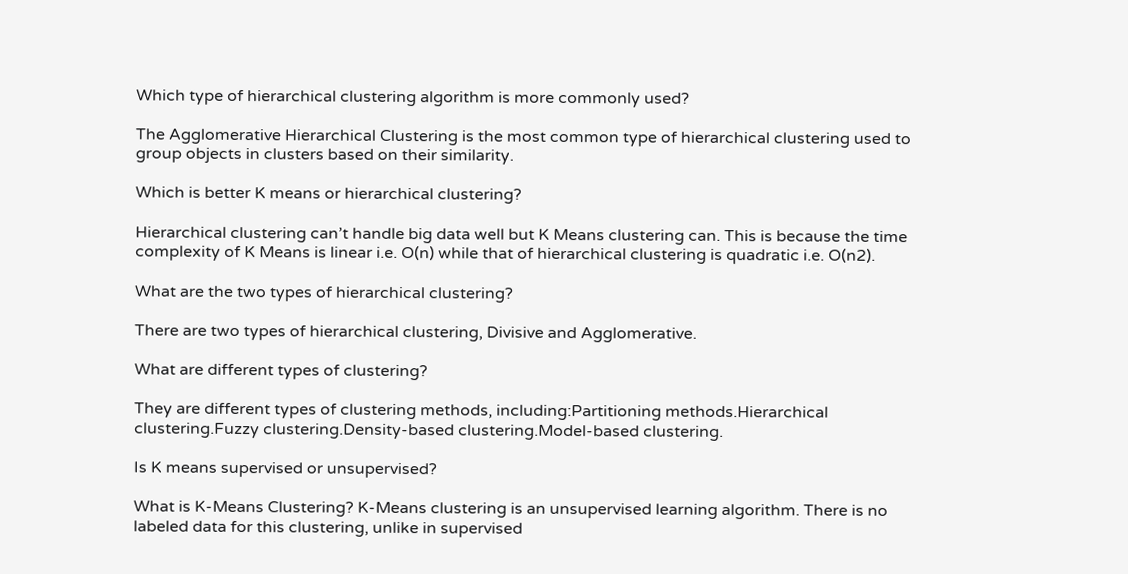Which type of hierarchical clustering algorithm is more commonly used?

The Agglomerative Hierarchical Clustering is the most common type of hierarchical clustering used to group objects in clusters based on their similarity.

Which is better K means or hierarchical clustering?

Hierarchical clustering can’t handle big data well but K Means clustering can. This is because the time complexity of K Means is linear i.e. O(n) while that of hierarchical clustering is quadratic i.e. O(n2).

What are the two types of hierarchical clustering?

There are two types of hierarchical clustering, Divisive and Agglomerative.

What are different types of clustering?

They are different types of clustering methods, including:Partitioning methods.Hierarchical clustering.Fuzzy clustering.Density-based clustering.Model-based clustering.

Is K means supervised or unsupervised?

What is K-Means Clustering? K-Means clustering is an unsupervised learning algorithm. There is no labeled data for this clustering, unlike in supervised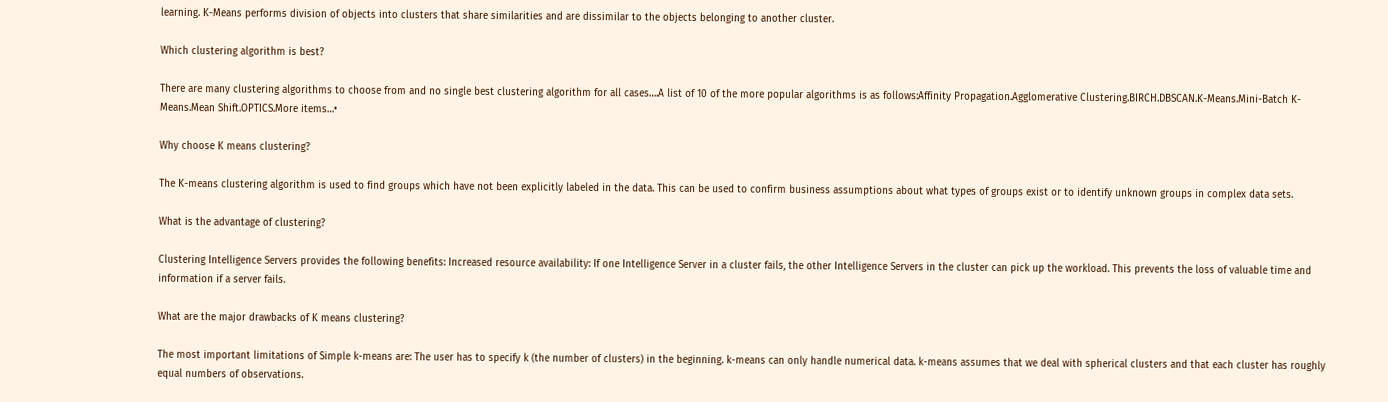learning. K-Means performs division of objects into clusters that share similarities and are dissimilar to the objects belonging to another cluster.

Which clustering algorithm is best?

There are many clustering algorithms to choose from and no single best clustering algorithm for all cases….A list of 10 of the more popular algorithms is as follows:Affinity Propagation.Agglomerative Clustering.BIRCH.DBSCAN.K-Means.Mini-Batch K-Means.Mean Shift.OPTICS.More items…•

Why choose K means clustering?

The K-means clustering algorithm is used to find groups which have not been explicitly labeled in the data. This can be used to confirm business assumptions about what types of groups exist or to identify unknown groups in complex data sets.

What is the advantage of clustering?

Clustering Intelligence Servers provides the following benefits: Increased resource availability: If one Intelligence Server in a cluster fails, the other Intelligence Servers in the cluster can pick up the workload. This prevents the loss of valuable time and information if a server fails.

What are the major drawbacks of K means clustering?

The most important limitations of Simple k-means are: The user has to specify k (the number of clusters) in the beginning. k-means can only handle numerical data. k-means assumes that we deal with spherical clusters and that each cluster has roughly equal numbers of observations.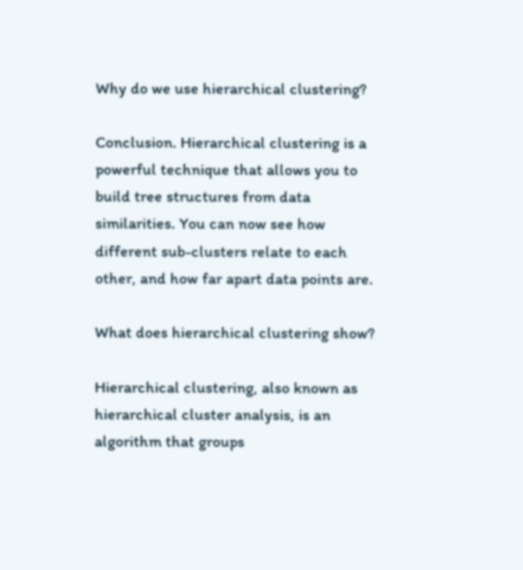Why do we use hierarchical clustering?

Conclusion. Hierarchical clustering is a powerful technique that allows you to build tree structures from data similarities. You can now see how different sub-clusters relate to each other, and how far apart data points are.

What does hierarchical clustering show?

Hierarchical clustering, also known as hierarchical cluster analysis, is an algorithm that groups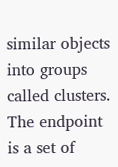similar objects into groups called clusters. The endpoint is a set of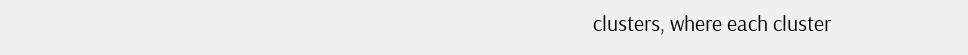clusters, where each cluster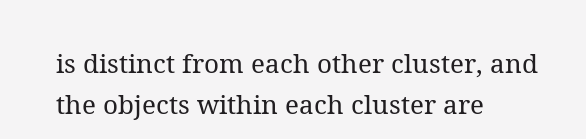is distinct from each other cluster, and the objects within each cluster are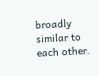broadly similar to each other.